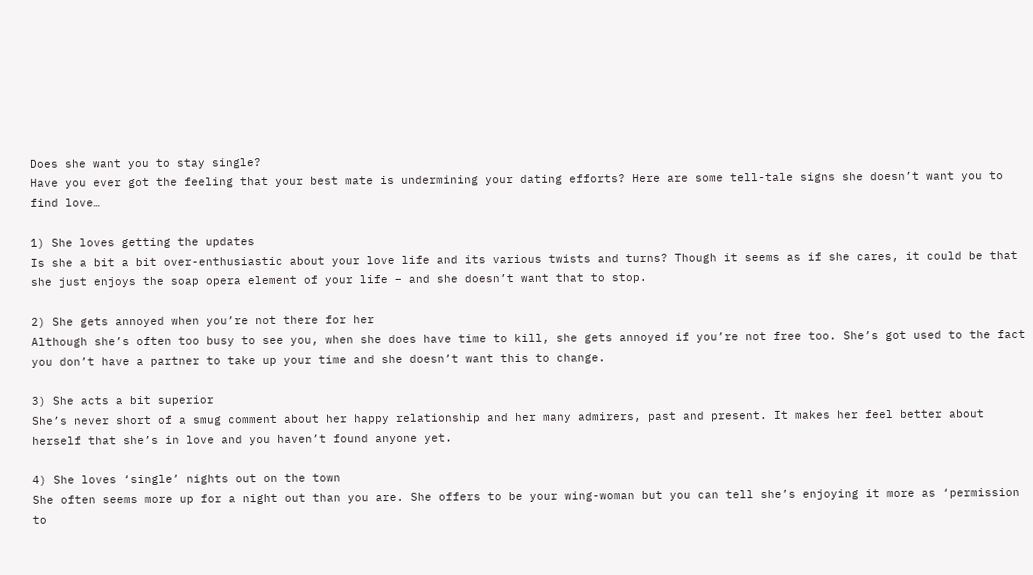Does she want you to stay single?
Have you ever got the feeling that your best mate is undermining your dating efforts? Here are some tell-tale signs she doesn’t want you to find love…

1) She loves getting the updates
Is she a bit a bit over-enthusiastic about your love life and its various twists and turns? Though it seems as if she cares, it could be that she just enjoys the soap opera element of your life – and she doesn’t want that to stop.

2) She gets annoyed when you’re not there for her
Although she’s often too busy to see you, when she does have time to kill, she gets annoyed if you’re not free too. She’s got used to the fact you don’t have a partner to take up your time and she doesn’t want this to change.

3) She acts a bit superior
She’s never short of a smug comment about her happy relationship and her many admirers, past and present. It makes her feel better about herself that she’s in love and you haven’t found anyone yet.

4) She loves ‘single’ nights out on the town
She often seems more up for a night out than you are. She offers to be your wing-woman but you can tell she’s enjoying it more as ‘permission to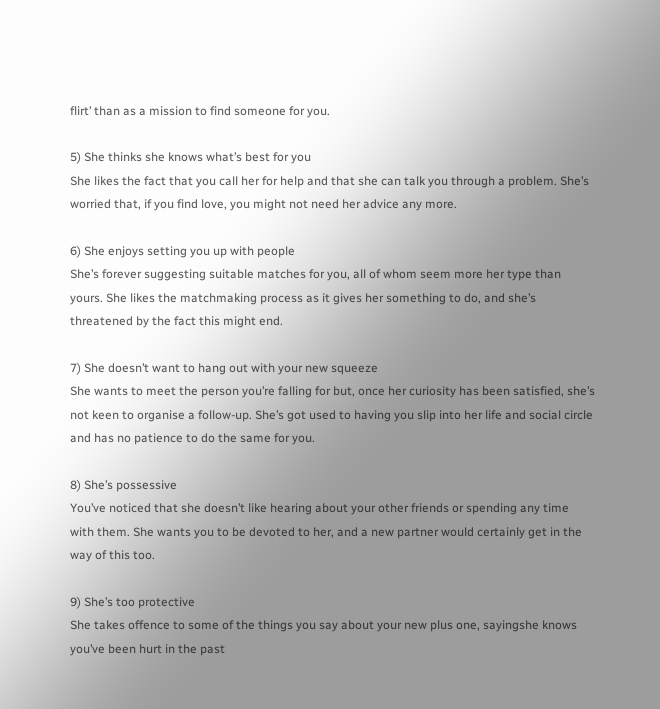flirt’ than as a mission to find someone for you.

5) She thinks she knows what’s best for you
She likes the fact that you call her for help and that she can talk you through a problem. She’s worried that, if you find love, you might not need her advice any more.

6) She enjoys setting you up with people
She’s forever suggesting suitable matches for you, all of whom seem more her type than yours. She likes the matchmaking process as it gives her something to do, and she’s threatened by the fact this might end.

7) She doesn’t want to hang out with your new squeeze
She wants to meet the person you’re falling for but, once her curiosity has been satisfied, she’s not keen to organise a follow-up. She’s got used to having you slip into her life and social circle and has no patience to do the same for you.

8) She’s possessive
You’ve noticed that she doesn’t like hearing about your other friends or spending any time with them. She wants you to be devoted to her, and a new partner would certainly get in the way of this too.

9) She’s too protective
She takes offence to some of the things you say about your new plus one, sayingshe knows you’ve been hurt in the past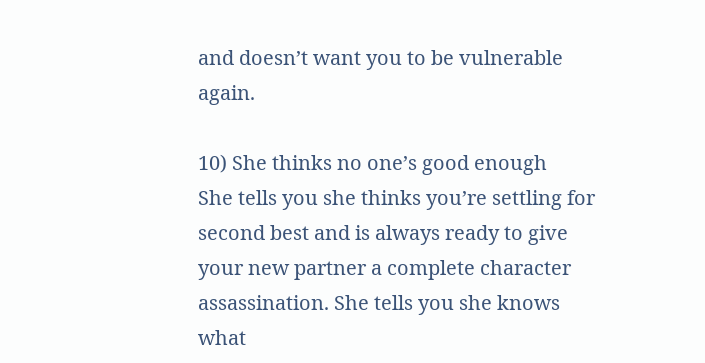and doesn’t want you to be vulnerable again.

10) She thinks no one’s good enough
She tells you she thinks you’re settling for second best and is always ready to give your new partner a complete character assassination. She tells you she knows what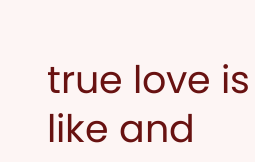true love is like and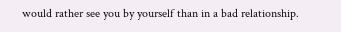would rather see you by yourself than in a bad relationship.